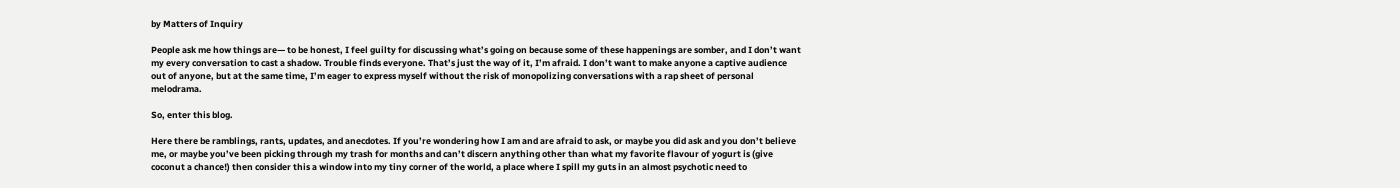by Matters of Inquiry

People ask me how things are— to be honest, I feel guilty for discussing what’s going on because some of these happenings are somber, and I don’t want my every conversation to cast a shadow. Trouble finds everyone. That’s just the way of it, I’m afraid. I don’t want to make anyone a captive audience out of anyone, but at the same time, I’m eager to express myself without the risk of monopolizing conversations with a rap sheet of personal melodrama.

So, enter this blog.

Here there be ramblings, rants, updates, and anecdotes. If you’re wondering how I am and are afraid to ask, or maybe you did ask and you don’t believe me, or maybe you’ve been picking through my trash for months and can’t discern anything other than what my favorite flavour of yogurt is (give coconut a chance!) then consider this a window into my tiny corner of the world, a place where I spill my guts in an almost psychotic need to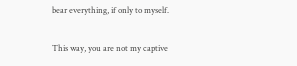bear everything, if only to myself.

This way, you are not my captive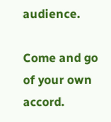audience.

Come and go of your own accord.